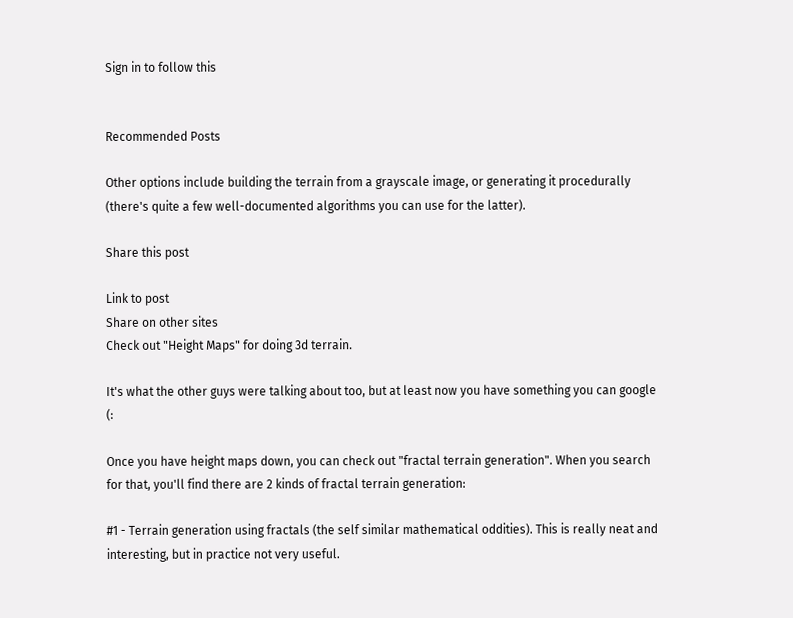Sign in to follow this


Recommended Posts

Other options include building the terrain from a grayscale image, or generating it procedurally (there's quite a few well-documented algorithms you can use for the latter).

Share this post

Link to post
Share on other sites
Check out "Height Maps" for doing 3d terrain.

It's what the other guys were talking about too, but at least now you have something you can google (:

Once you have height maps down, you can check out "fractal terrain generation". When you search for that, you'll find there are 2 kinds of fractal terrain generation:

#1 - Terrain generation using fractals (the self similar mathematical oddities). This is really neat and interesting, but in practice not very useful.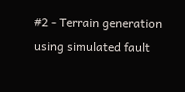#2 - Terrain generation using simulated fault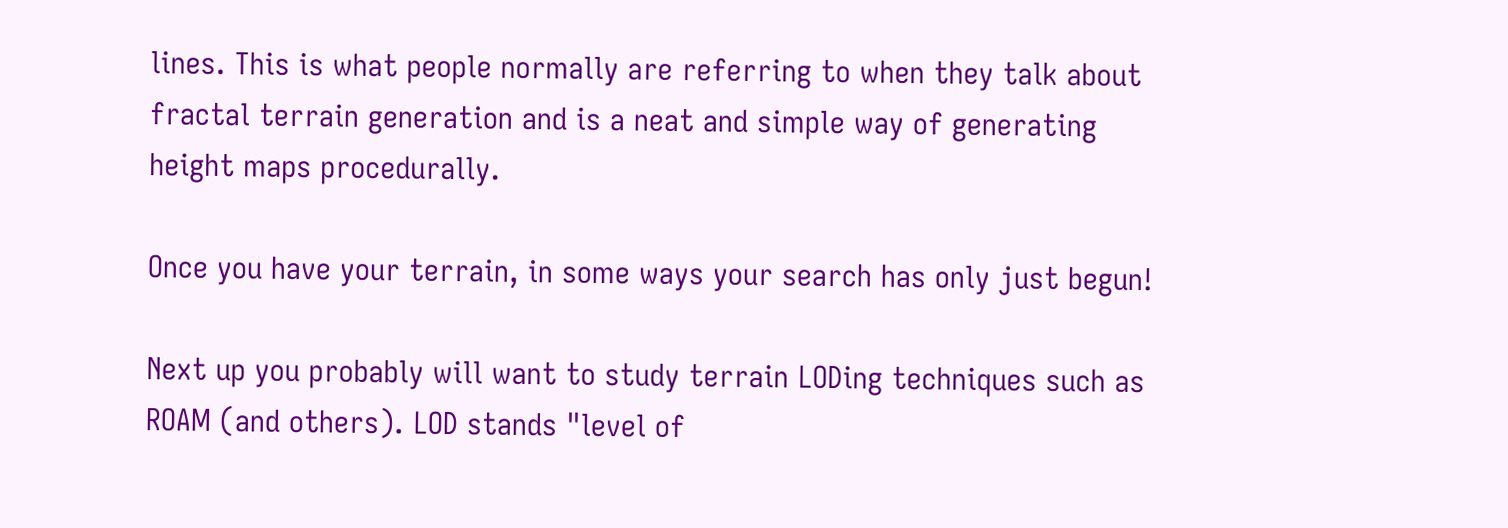lines. This is what people normally are referring to when they talk about fractal terrain generation and is a neat and simple way of generating height maps procedurally.

Once you have your terrain, in some ways your search has only just begun!

Next up you probably will want to study terrain LODing techniques such as ROAM (and others). LOD stands "level of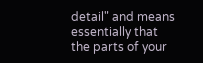detail" and means essentially that the parts of your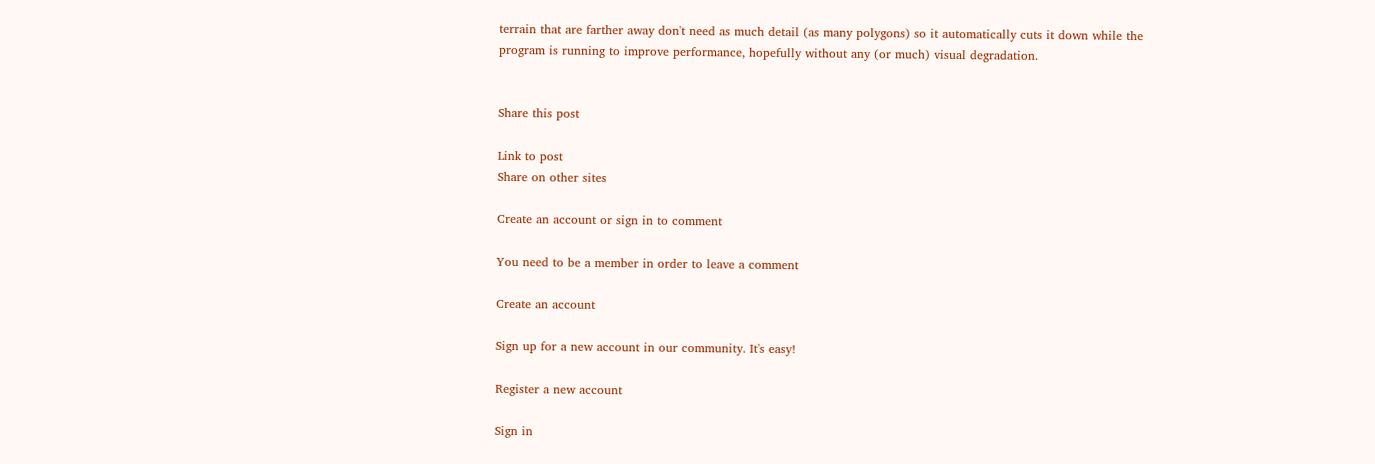terrain that are farther away don't need as much detail (as many polygons) so it automatically cuts it down while the program is running to improve performance, hopefully without any (or much) visual degradation.


Share this post

Link to post
Share on other sites

Create an account or sign in to comment

You need to be a member in order to leave a comment

Create an account

Sign up for a new account in our community. It's easy!

Register a new account

Sign in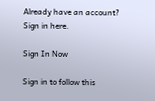Already have an account? Sign in here.

Sign In Now

Sign in to follow this